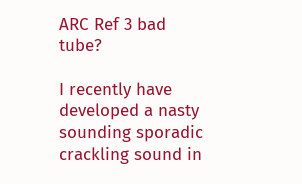ARC Ref 3 bad tube?

I recently have developed a nasty sounding sporadic crackling sound in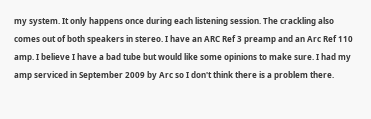my system. It only happens once during each listening session. The crackling also comes out of both speakers in stereo. I have an ARC Ref 3 preamp and an Arc Ref 110 amp. I believe I have a bad tube but would like some opinions to make sure. I had my amp serviced in September 2009 by Arc so I don't think there is a problem there.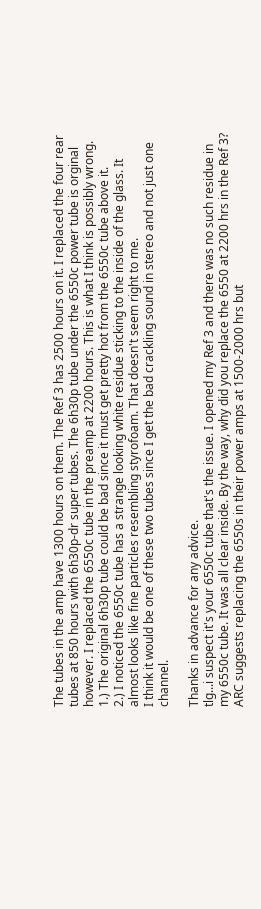The tubes in the amp have 1300 hours on them. The Ref 3 has 2500 hours on it. I replaced the four rear tubes at 850 hours with 6h30p-dr super tubes. The 6h30p tube under the 6550c power tube is orginal however. I replaced the 6550c tube in the preamp at 2200 hours. This is what I think is possibly wrong.
1.) The original 6h30p tube could be bad since it must get pretty hot from the 6550c tube above it.
2.) I noticed the 6550c tube has a strange looking white residue sticking to the inside of the glass. It almost looks like fine particles resembling styrofoam. That doesn't seem right to me.
I think it would be one of these two tubes since I get the bad crackling sound in stereo and not just one channel.

Thanks in advance for any advice.
tlg...i suspect it's your 6550c tube that's the issue. I opened my Ref 3 and there was no such residue in my 6550c tube. It was all clear inside. By the way, why did you replace the 6550 at 2200 hrs in the Ref 3? ARC suggests replacing the 6550s in their power amps at 1500-2000 hrs but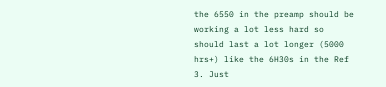the 6550 in the preamp should be working a lot less hard so should last a lot longer (5000 hrs+) like the 6H30s in the Ref 3. Just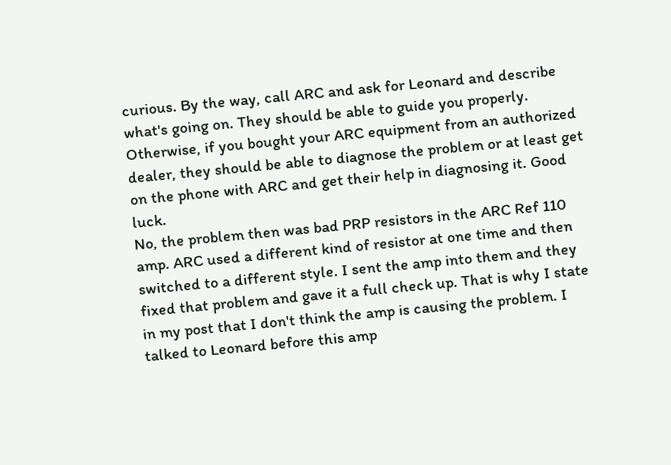curious. By the way, call ARC and ask for Leonard and describe what's going on. They should be able to guide you properly. Otherwise, if you bought your ARC equipment from an authorized dealer, they should be able to diagnose the problem or at least get on the phone with ARC and get their help in diagnosing it. Good luck.
No, the problem then was bad PRP resistors in the ARC Ref 110 amp. ARC used a different kind of resistor at one time and then switched to a different style. I sent the amp into them and they fixed that problem and gave it a full check up. That is why I state in my post that I don't think the amp is causing the problem. I talked to Leonard before this amp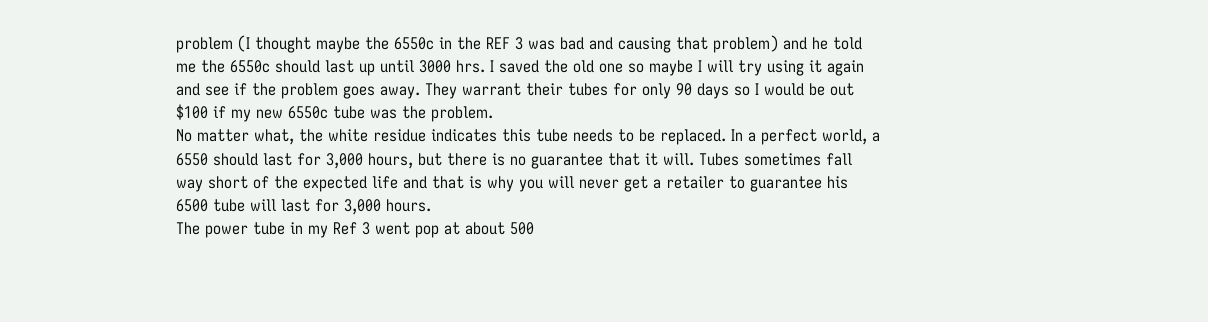problem (I thought maybe the 6550c in the REF 3 was bad and causing that problem) and he told me the 6550c should last up until 3000 hrs. I saved the old one so maybe I will try using it again and see if the problem goes away. They warrant their tubes for only 90 days so I would be out $100 if my new 6550c tube was the problem.
No matter what, the white residue indicates this tube needs to be replaced. In a perfect world, a 6550 should last for 3,000 hours, but there is no guarantee that it will. Tubes sometimes fall way short of the expected life and that is why you will never get a retailer to guarantee his 6500 tube will last for 3,000 hours.
The power tube in my Ref 3 went pop at about 500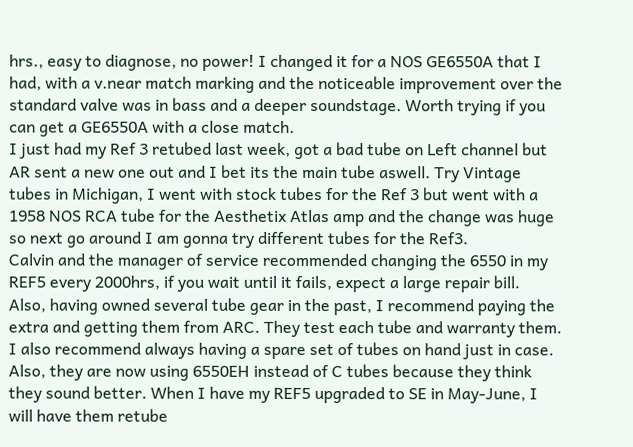hrs., easy to diagnose, no power! I changed it for a NOS GE6550A that I had, with a v.near match marking and the noticeable improvement over the standard valve was in bass and a deeper soundstage. Worth trying if you can get a GE6550A with a close match.
I just had my Ref 3 retubed last week, got a bad tube on Left channel but AR sent a new one out and I bet its the main tube aswell. Try Vintage tubes in Michigan, I went with stock tubes for the Ref 3 but went with a 1958 NOS RCA tube for the Aesthetix Atlas amp and the change was huge so next go around I am gonna try different tubes for the Ref3.
Calvin and the manager of service recommended changing the 6550 in my REF5 every 2000hrs, if you wait until it fails, expect a large repair bill.
Also, having owned several tube gear in the past, I recommend paying the extra and getting them from ARC. They test each tube and warranty them. I also recommend always having a spare set of tubes on hand just in case. Also, they are now using 6550EH instead of C tubes because they think they sound better. When I have my REF5 upgraded to SE in May-June, I will have them retube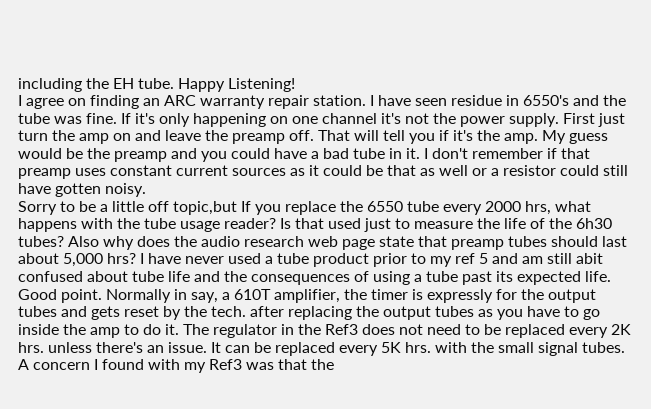including the EH tube. Happy Listening!
I agree on finding an ARC warranty repair station. I have seen residue in 6550's and the tube was fine. If it's only happening on one channel it's not the power supply. First just turn the amp on and leave the preamp off. That will tell you if it's the amp. My guess would be the preamp and you could have a bad tube in it. I don't remember if that preamp uses constant current sources as it could be that as well or a resistor could still have gotten noisy.
Sorry to be a little off topic,but If you replace the 6550 tube every 2000 hrs, what happens with the tube usage reader? Is that used just to measure the life of the 6h30 tubes? Also why does the audio research web page state that preamp tubes should last about 5,000 hrs? I have never used a tube product prior to my ref 5 and am still abit confused about tube life and the consequences of using a tube past its expected life.
Good point. Normally in say, a 610T amplifier, the timer is expressly for the output tubes and gets reset by the tech. after replacing the output tubes as you have to go inside the amp to do it. The regulator in the Ref3 does not need to be replaced every 2K hrs. unless there's an issue. It can be replaced every 5K hrs. with the small signal tubes.
A concern I found with my Ref3 was that the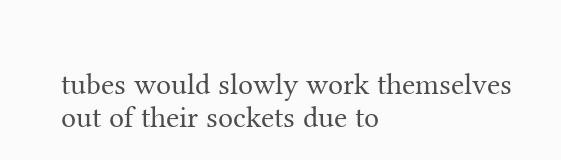tubes would slowly work themselves out of their sockets due to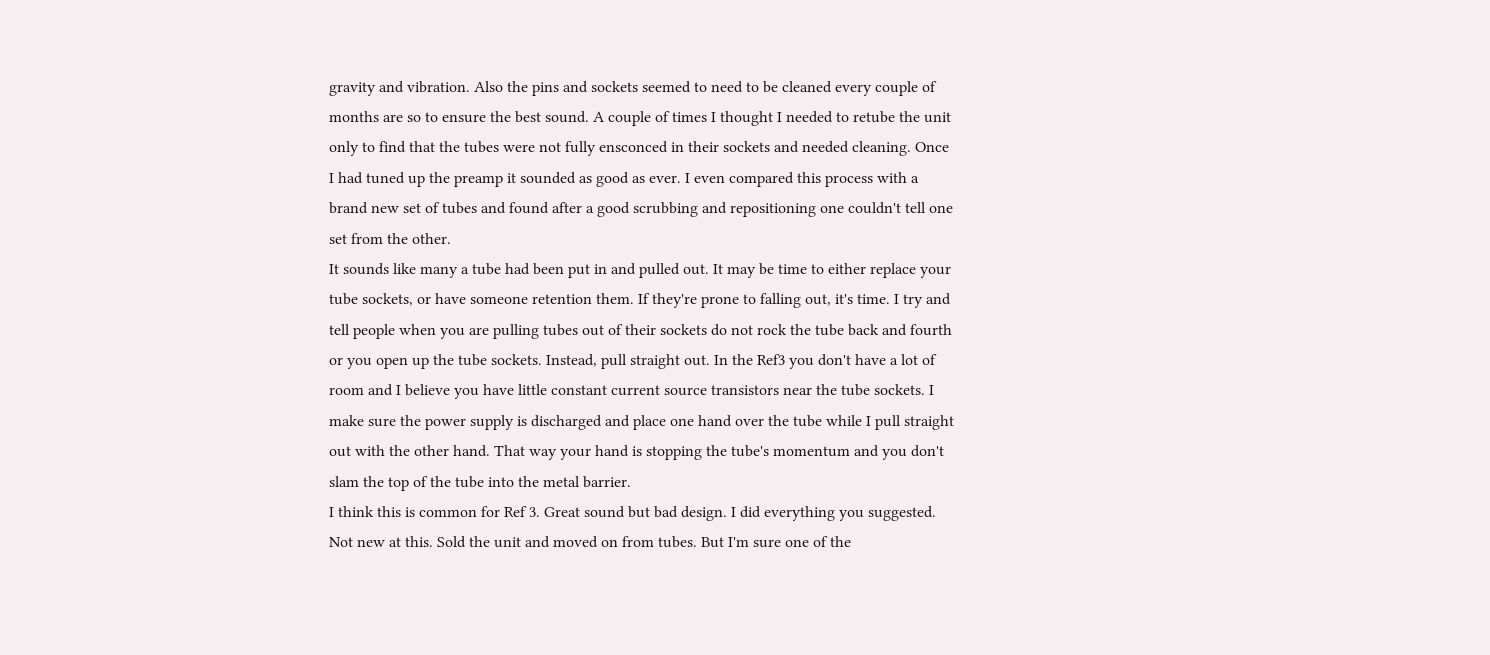gravity and vibration. Also the pins and sockets seemed to need to be cleaned every couple of months are so to ensure the best sound. A couple of times I thought I needed to retube the unit only to find that the tubes were not fully ensconced in their sockets and needed cleaning. Once I had tuned up the preamp it sounded as good as ever. I even compared this process with a brand new set of tubes and found after a good scrubbing and repositioning one couldn't tell one set from the other.
It sounds like many a tube had been put in and pulled out. It may be time to either replace your tube sockets, or have someone retention them. If they're prone to falling out, it's time. I try and tell people when you are pulling tubes out of their sockets do not rock the tube back and fourth or you open up the tube sockets. Instead, pull straight out. In the Ref3 you don't have a lot of room and I believe you have little constant current source transistors near the tube sockets. I make sure the power supply is discharged and place one hand over the tube while I pull straight out with the other hand. That way your hand is stopping the tube's momentum and you don't slam the top of the tube into the metal barrier.
I think this is common for Ref 3. Great sound but bad design. I did everything you suggested. Not new at this. Sold the unit and moved on from tubes. But I'm sure one of the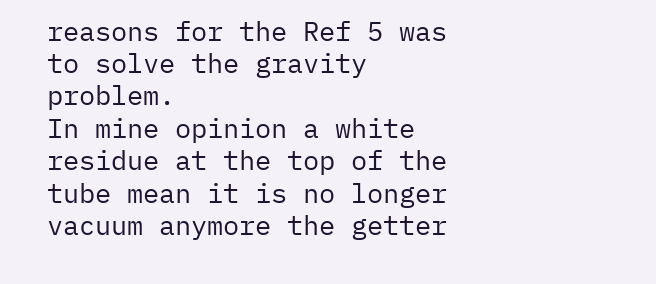reasons for the Ref 5 was to solve the gravity problem.
In mine opinion a white residue at the top of the tube mean it is no longer vacuum anymore the getter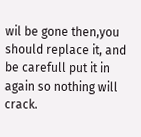wil be gone then,you should replace it, and be carefull put it in again so nothing will crack.